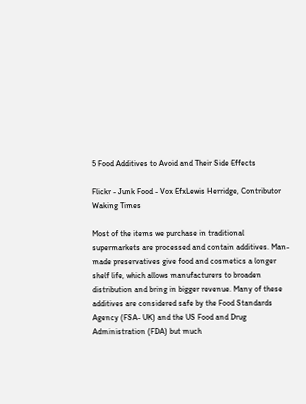5 Food Additives to Avoid and Their Side Effects

Flickr - Junk Food - Vox EfxLewis Herridge, Contributor
Waking Times

Most of the items we purchase in traditional supermarkets are processed and contain additives. Man-made preservatives give food and cosmetics a longer shelf life, which allows manufacturers to broaden distribution and bring in bigger revenue. Many of these additives are considered safe by the Food Standards Agency (FSA- UK) and the US Food and Drug Administration (FDA) but much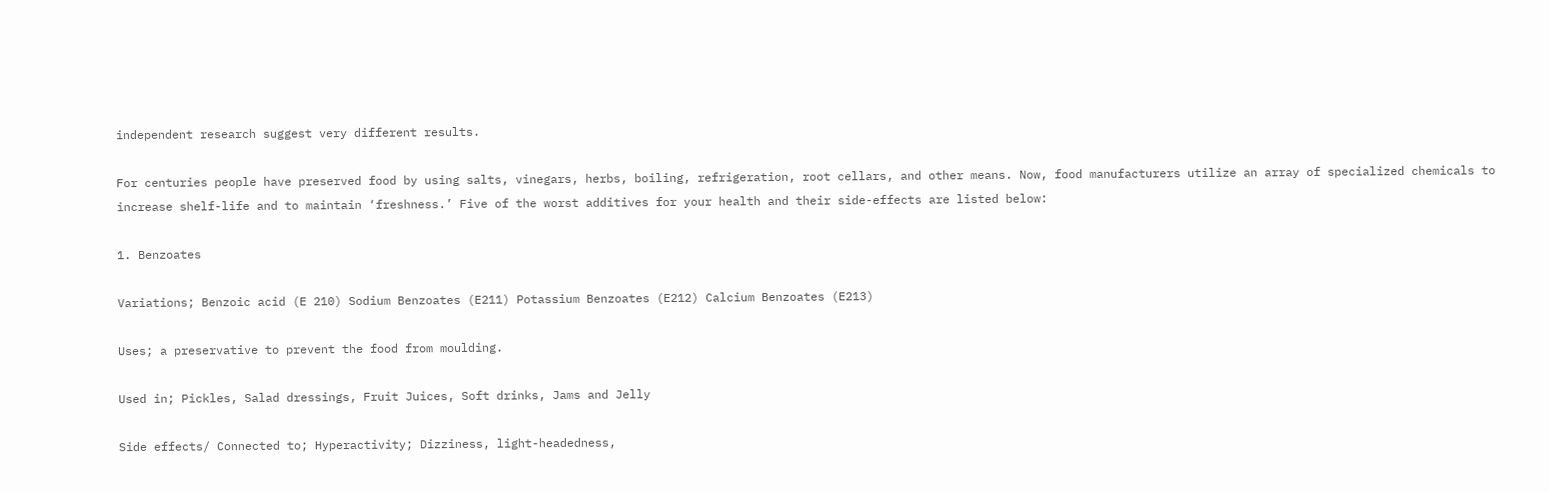independent research suggest very different results.

For centuries people have preserved food by using salts, vinegars, herbs, boiling, refrigeration, root cellars, and other means. Now, food manufacturers utilize an array of specialized chemicals to increase shelf-life and to maintain ‘freshness.’ Five of the worst additives for your health and their side-effects are listed below:

1. Benzoates

Variations; Benzoic acid (E 210) Sodium Benzoates (E211) Potassium Benzoates (E212) Calcium Benzoates (E213)

Uses; a preservative to prevent the food from moulding.

Used in; Pickles, Salad dressings, Fruit Juices, Soft drinks, Jams and Jelly

Side effects/ Connected to; Hyperactivity; Dizziness, light-headedness,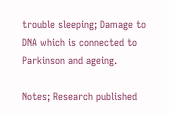trouble sleeping; Damage to DNA which is connected to Parkinson and ageing.

Notes; Research published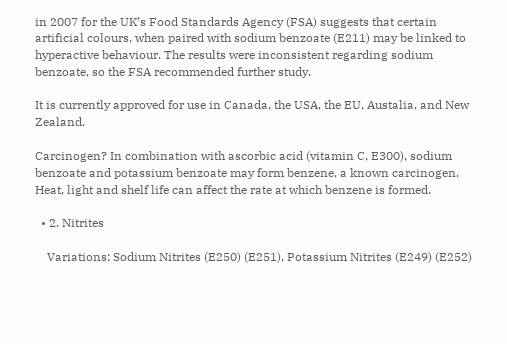in 2007 for the UK’s Food Standards Agency (FSA) suggests that certain artificial colours, when paired with sodium benzoate (E211) may be linked to hyperactive behaviour. The results were inconsistent regarding sodium benzoate, so the FSA recommended further study.

It is currently approved for use in Canada, the USA, the EU, Austalia, and New Zealand.

Carcinogen? In combination with ascorbic acid (vitamin C, E300), sodium benzoate and potassium benzoate may form benzene, a known carcinogen. Heat, light and shelf life can affect the rate at which benzene is formed.

  • 2. Nitrites

    Variations; Sodium Nitrites (E250) (E251), Potassium Nitrites (E249) (E252)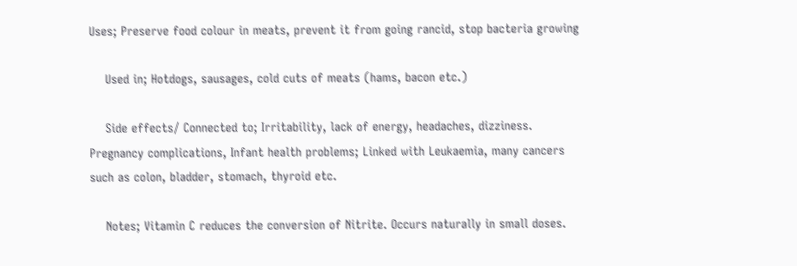Uses; Preserve food colour in meats, prevent it from going rancid, stop bacteria growing

    Used in; Hotdogs, sausages, cold cuts of meats (hams, bacon etc.)

    Side effects/ Connected to; Irritability, lack of energy, headaches, dizziness. Pregnancy complications, Infant health problems; Linked with Leukaemia, many cancers such as colon, bladder, stomach, thyroid etc.

    Notes; Vitamin C reduces the conversion of Nitrite. Occurs naturally in small doses.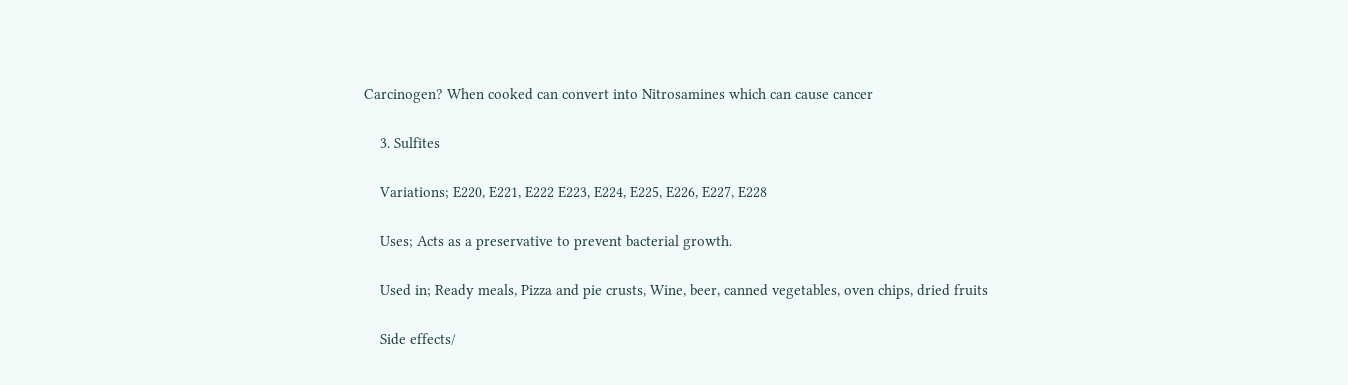Carcinogen? When cooked can convert into Nitrosamines which can cause cancer

    3. Sulfites

    Variations; E220, E221, E222 E223, E224, E225, E226, E227, E228

    Uses; Acts as a preservative to prevent bacterial growth.

    Used in; Ready meals, Pizza and pie crusts, Wine, beer, canned vegetables, oven chips, dried fruits

    Side effects/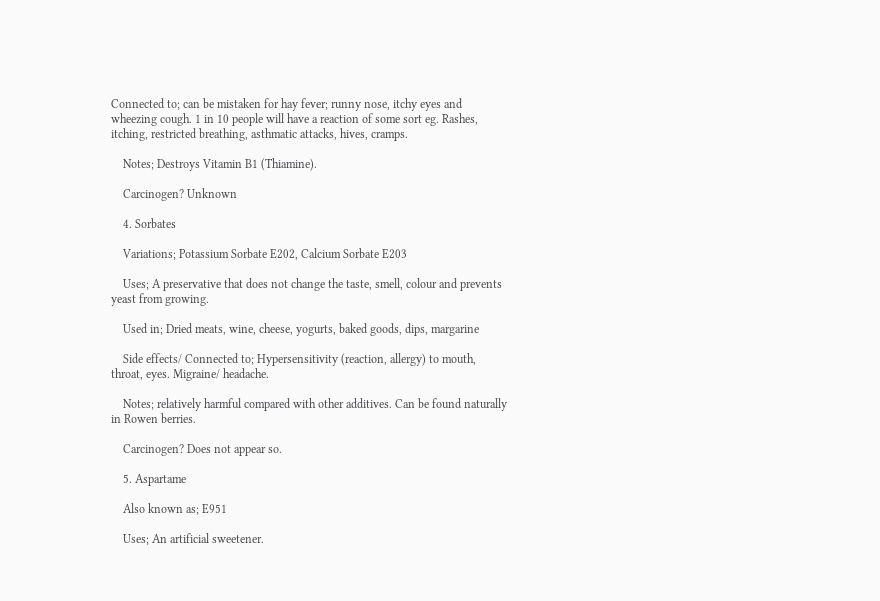Connected to; can be mistaken for hay fever; runny nose, itchy eyes and wheezing cough. 1 in 10 people will have a reaction of some sort eg. Rashes, itching, restricted breathing, asthmatic attacks, hives, cramps.

    Notes; Destroys Vitamin B1 (Thiamine).

    Carcinogen? Unknown

    4. Sorbates

    Variations; Potassium Sorbate E202, Calcium Sorbate E203

    Uses; A preservative that does not change the taste, smell, colour and prevents yeast from growing.

    Used in; Dried meats, wine, cheese, yogurts, baked goods, dips, margarine

    Side effects/ Connected to; Hypersensitivity (reaction, allergy) to mouth, throat, eyes. Migraine/ headache.

    Notes; relatively harmful compared with other additives. Can be found naturally in Rowen berries.

    Carcinogen? Does not appear so.

    5. Aspartame

    Also known as; E951

    Uses; An artificial sweetener.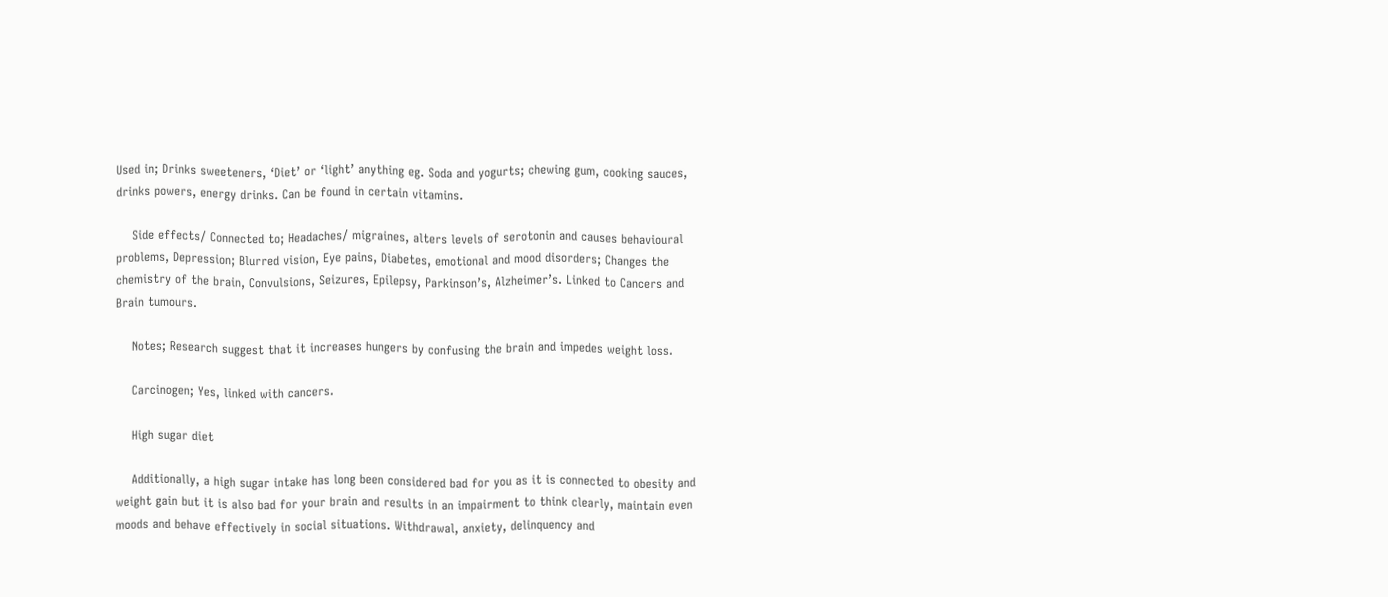Used in; Drinks sweeteners, ‘Diet’ or ‘light’ anything eg. Soda and yogurts; chewing gum, cooking sauces, drinks powers, energy drinks. Can be found in certain vitamins.

    Side effects/ Connected to; Headaches/ migraines, alters levels of serotonin and causes behavioural problems, Depression; Blurred vision, Eye pains, Diabetes, emotional and mood disorders; Changes the chemistry of the brain, Convulsions, Seizures, Epilepsy, Parkinson’s, Alzheimer’s. Linked to Cancers and Brain tumours.

    Notes; Research suggest that it increases hungers by confusing the brain and impedes weight loss.

    Carcinogen; Yes, linked with cancers.

    High sugar diet

    Additionally, a high sugar intake has long been considered bad for you as it is connected to obesity and weight gain but it is also bad for your brain and results in an impairment to think clearly, maintain even moods and behave effectively in social situations. Withdrawal, anxiety, delinquency and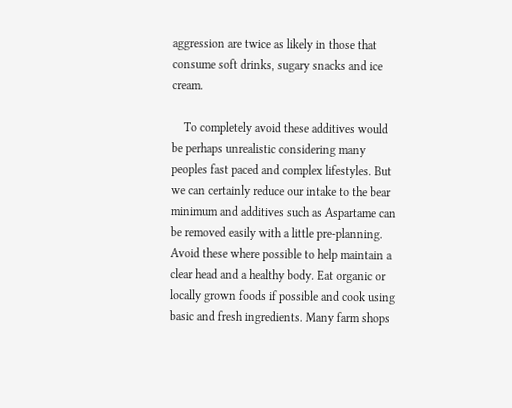aggression are twice as likely in those that consume soft drinks, sugary snacks and ice cream.

    To completely avoid these additives would be perhaps unrealistic considering many peoples fast paced and complex lifestyles. But we can certainly reduce our intake to the bear minimum and additives such as Aspartame can be removed easily with a little pre-planning. Avoid these where possible to help maintain a clear head and a healthy body. Eat organic or locally grown foods if possible and cook using basic and fresh ingredients. Many farm shops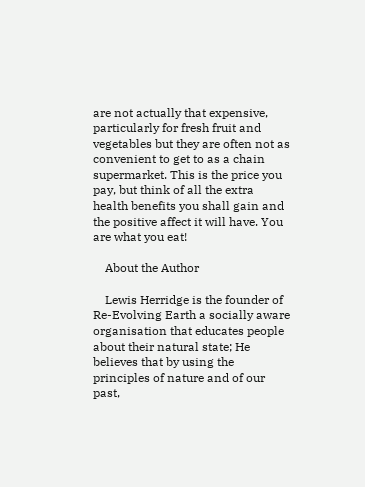are not actually that expensive, particularly for fresh fruit and vegetables but they are often not as convenient to get to as a chain supermarket. This is the price you pay, but think of all the extra health benefits you shall gain and the positive affect it will have. You are what you eat!

    About the Author

    Lewis Herridge is the founder of Re-Evolving Earth a socially aware organisation that educates people about their natural state; He believes that by using the principles of nature and of our past,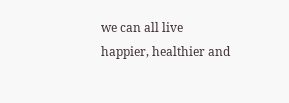we can all live happier, healthier and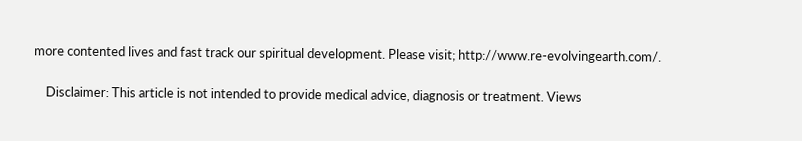more contented lives and fast track our spiritual development. Please visit; http://www.re-evolvingearth.com/.

    Disclaimer: This article is not intended to provide medical advice, diagnosis or treatment. Views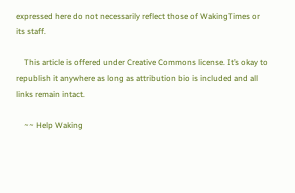expressed here do not necessarily reflect those of WakingTimes or its staff.

    This article is offered under Creative Commons license. It’s okay to republish it anywhere as long as attribution bio is included and all links remain intact.

    ~~ Help Waking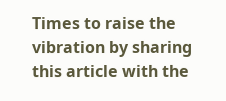Times to raise the vibration by sharing this article with the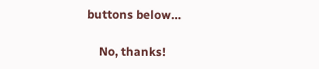buttons below…

    No, thanks!